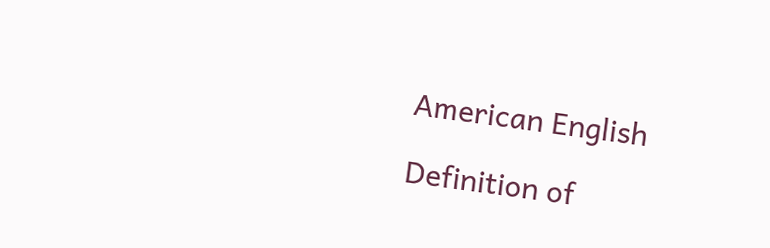American English

Definition of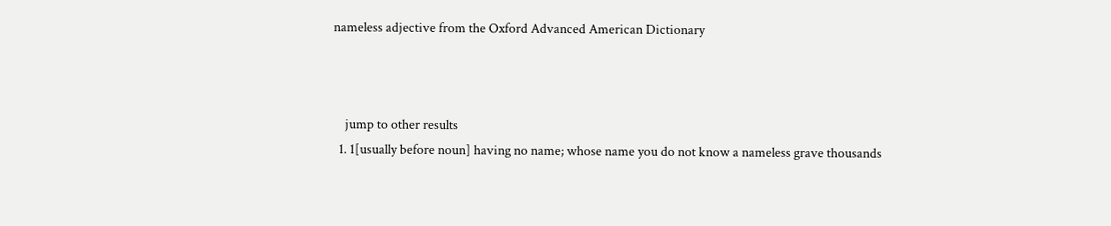nameless adjective from the Oxford Advanced American Dictionary



    jump to other results
  1. 1[usually before noun] having no name; whose name you do not know a nameless grave thousands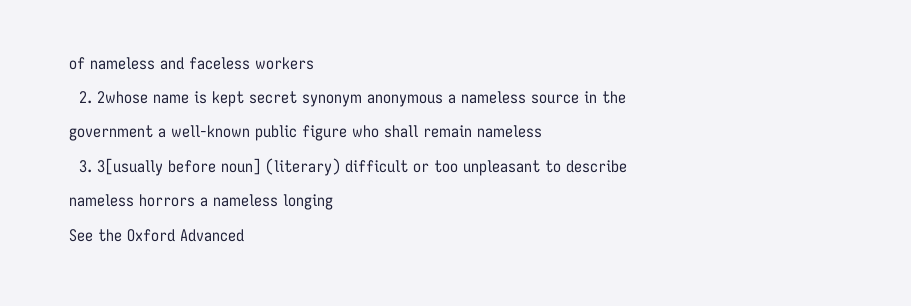of nameless and faceless workers
  2. 2whose name is kept secret synonym anonymous a nameless source in the government a well-known public figure who shall remain nameless
  3. 3[usually before noun] (literary) difficult or too unpleasant to describe nameless horrors a nameless longing
See the Oxford Advanced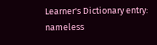Learner's Dictionary entry: nameless